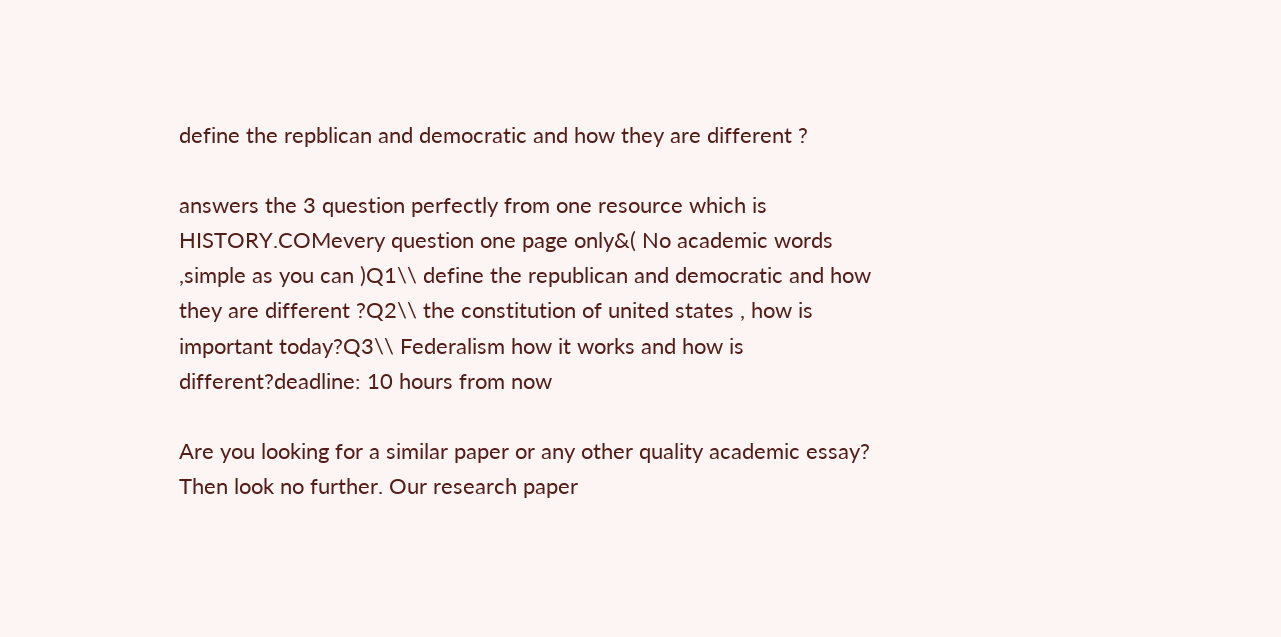define the repblican and democratic and how they are different ?

answers the 3 question perfectly from one resource which is HISTORY.COMevery question one page only&( No academic words ,simple as you can )Q1\\ define the republican and democratic and how they are different ?Q2\\ the constitution of united states , how is important today?Q3\\ Federalism how it works and how is different?deadline: 10 hours from now

Are you looking for a similar paper or any other quality academic essay? Then look no further. Our research paper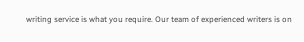writing service is what you require. Our team of experienced writers is on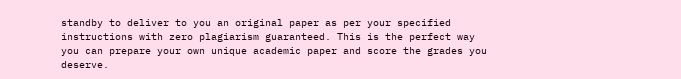standby to deliver to you an original paper as per your specified instructions with zero plagiarism guaranteed. This is the perfect way you can prepare your own unique academic paper and score the grades you deserve.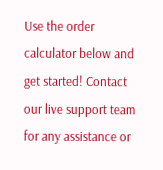Use the order calculator below and get started! Contact our live support team for any assistance or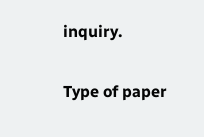inquiry.

Type of paper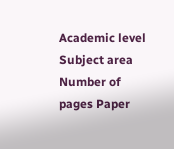Academic level Subject area
Number of pages Paper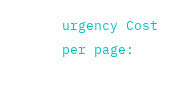urgency Cost per page: